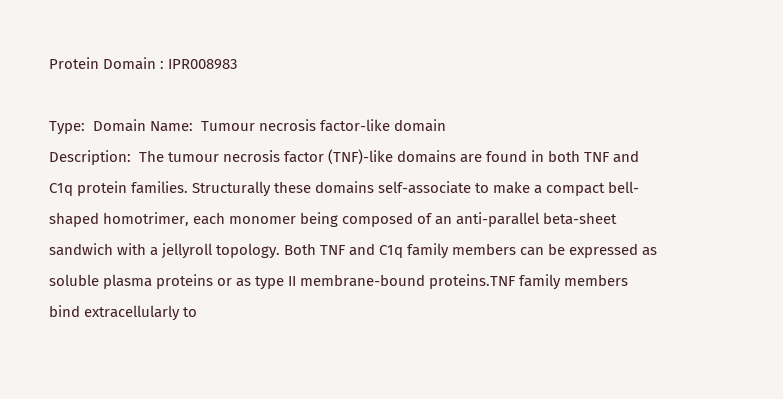Protein Domain : IPR008983

Type:  Domain Name:  Tumour necrosis factor-like domain
Description:  The tumour necrosis factor (TNF)-like domains are found in both TNF and C1q protein families. Structurally these domains self-associate to make a compact bell-shaped homotrimer, each monomer being composed of an anti-parallel beta-sheet sandwich with a jellyroll topology. Both TNF and C1q family members can be expressed as soluble plasma proteins or as type II membrane-bound proteins.TNF family members bind extracellularly to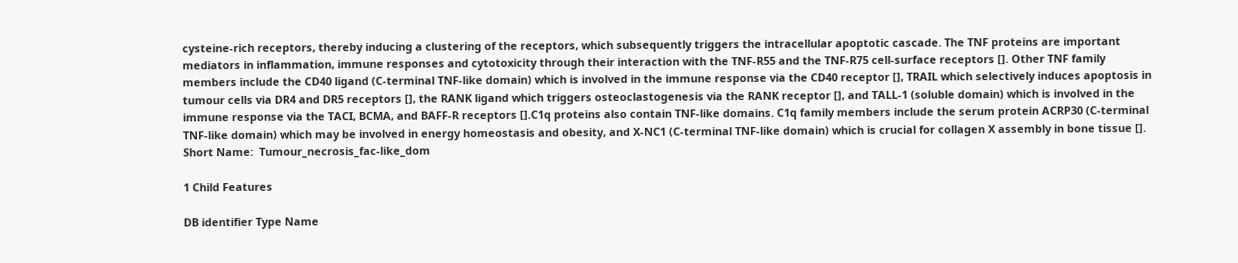cysteine-rich receptors, thereby inducing a clustering of the receptors, which subsequently triggers the intracellular apoptotic cascade. The TNF proteins are important mediators in inflammation, immune responses and cytotoxicity through their interaction with the TNF-R55 and the TNF-R75 cell-surface receptors []. Other TNF family members include the CD40 ligand (C-terminal TNF-like domain) which is involved in the immune response via the CD40 receptor [], TRAIL which selectively induces apoptosis in tumour cells via DR4 and DR5 receptors [], the RANK ligand which triggers osteoclastogenesis via the RANK receptor [], and TALL-1 (soluble domain) which is involved in the immune response via the TACI, BCMA, and BAFF-R receptors [].C1q proteins also contain TNF-like domains. C1q family members include the serum protein ACRP30 (C-terminal TNF-like domain) which may be involved in energy homeostasis and obesity, and X-NC1 (C-terminal TNF-like domain) which is crucial for collagen X assembly in bone tissue []. Short Name:  Tumour_necrosis_fac-like_dom

1 Child Features

DB identifier Type Name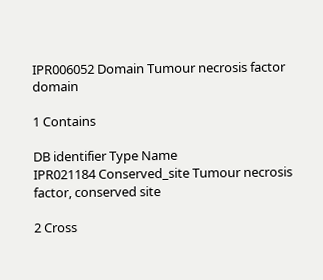IPR006052 Domain Tumour necrosis factor domain

1 Contains

DB identifier Type Name
IPR021184 Conserved_site Tumour necrosis factor, conserved site

2 Cross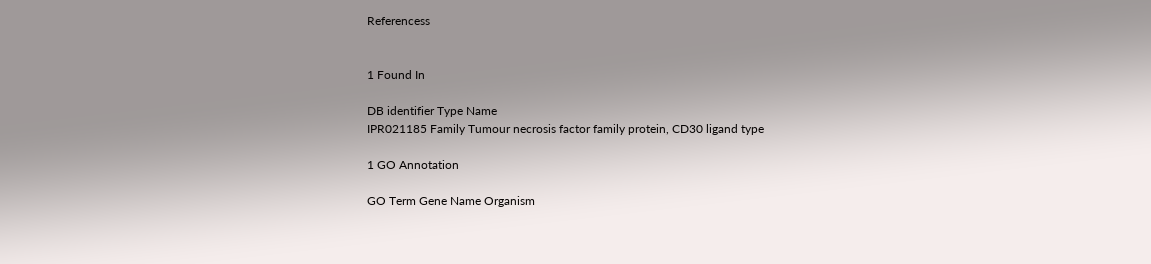Referencess


1 Found In

DB identifier Type Name
IPR021185 Family Tumour necrosis factor family protein, CD30 ligand type

1 GO Annotation

GO Term Gene Name Organism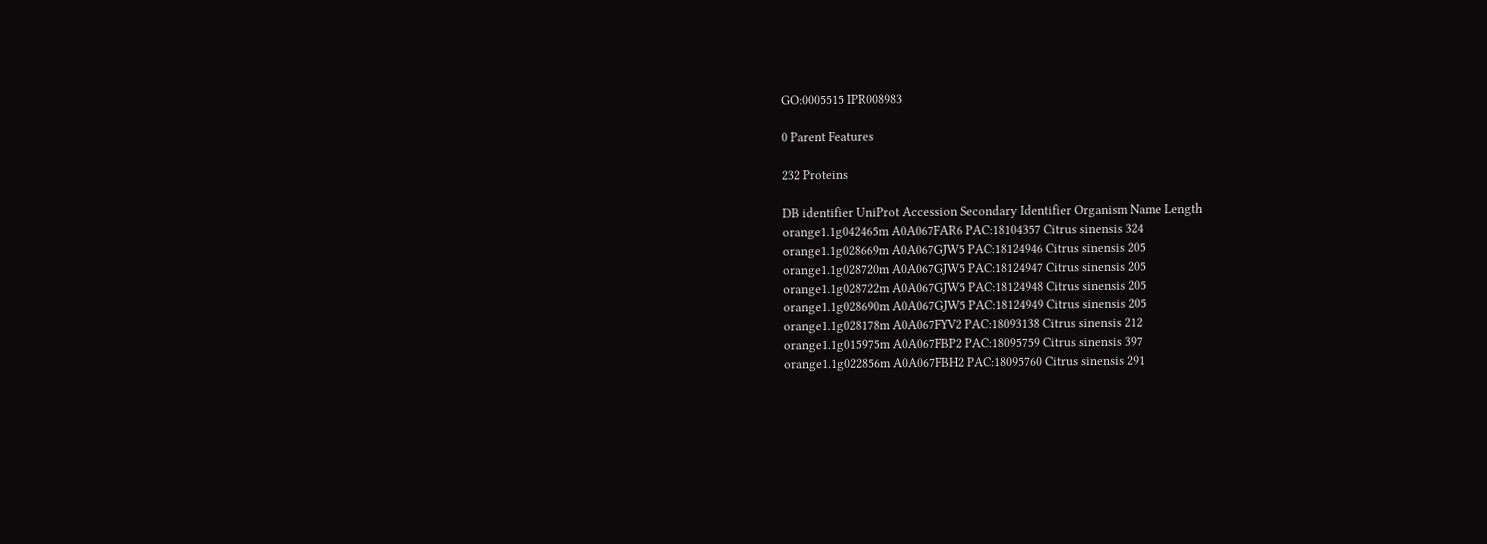GO:0005515 IPR008983

0 Parent Features

232 Proteins

DB identifier UniProt Accession Secondary Identifier Organism Name Length
orange1.1g042465m A0A067FAR6 PAC:18104357 Citrus sinensis 324
orange1.1g028669m A0A067GJW5 PAC:18124946 Citrus sinensis 205
orange1.1g028720m A0A067GJW5 PAC:18124947 Citrus sinensis 205
orange1.1g028722m A0A067GJW5 PAC:18124948 Citrus sinensis 205
orange1.1g028690m A0A067GJW5 PAC:18124949 Citrus sinensis 205
orange1.1g028178m A0A067FYV2 PAC:18093138 Citrus sinensis 212
orange1.1g015975m A0A067FBP2 PAC:18095759 Citrus sinensis 397
orange1.1g022856m A0A067FBH2 PAC:18095760 Citrus sinensis 291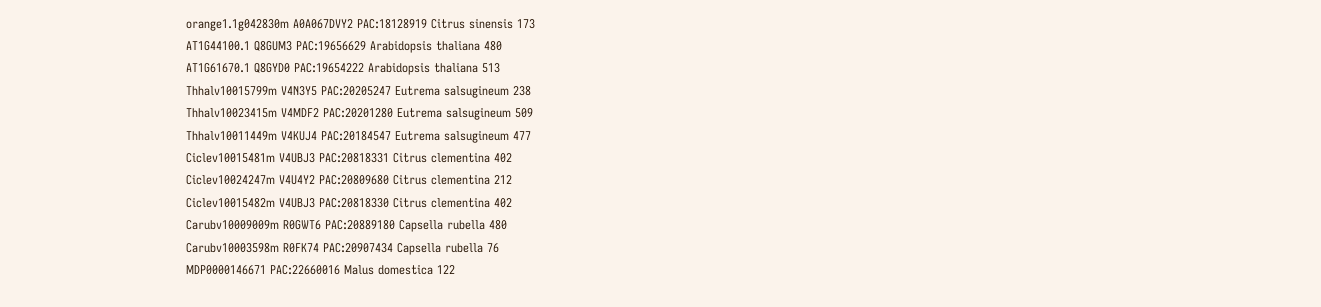orange1.1g042830m A0A067DVY2 PAC:18128919 Citrus sinensis 173
AT1G44100.1 Q8GUM3 PAC:19656629 Arabidopsis thaliana 480
AT1G61670.1 Q8GYD0 PAC:19654222 Arabidopsis thaliana 513
Thhalv10015799m V4N3Y5 PAC:20205247 Eutrema salsugineum 238
Thhalv10023415m V4MDF2 PAC:20201280 Eutrema salsugineum 509
Thhalv10011449m V4KUJ4 PAC:20184547 Eutrema salsugineum 477
Ciclev10015481m V4UBJ3 PAC:20818331 Citrus clementina 402
Ciclev10024247m V4U4Y2 PAC:20809680 Citrus clementina 212
Ciclev10015482m V4UBJ3 PAC:20818330 Citrus clementina 402
Carubv10009009m R0GWT6 PAC:20889180 Capsella rubella 480
Carubv10003598m R0FK74 PAC:20907434 Capsella rubella 76
MDP0000146671 PAC:22660016 Malus domestica 122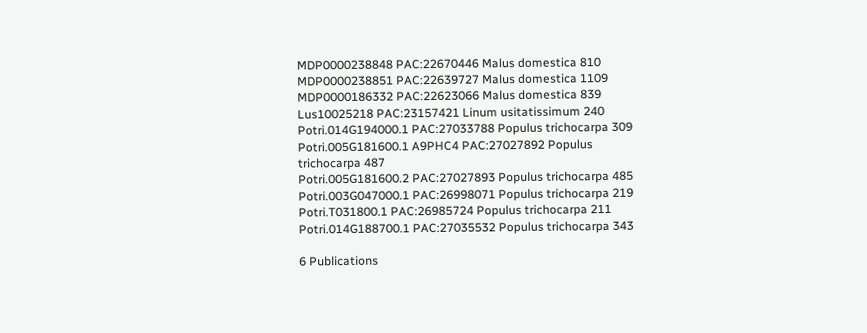MDP0000238848 PAC:22670446 Malus domestica 810
MDP0000238851 PAC:22639727 Malus domestica 1109
MDP0000186332 PAC:22623066 Malus domestica 839
Lus10025218 PAC:23157421 Linum usitatissimum 240
Potri.014G194000.1 PAC:27033788 Populus trichocarpa 309
Potri.005G181600.1 A9PHC4 PAC:27027892 Populus trichocarpa 487
Potri.005G181600.2 PAC:27027893 Populus trichocarpa 485
Potri.003G047000.1 PAC:26998071 Populus trichocarpa 219
Potri.T031800.1 PAC:26985724 Populus trichocarpa 211
Potri.014G188700.1 PAC:27035532 Populus trichocarpa 343

6 Publications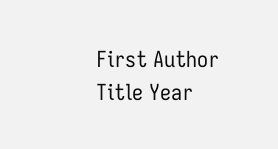First Author Title Year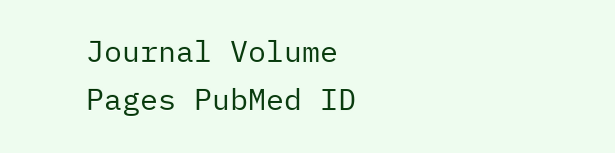Journal Volume Pages PubMed ID